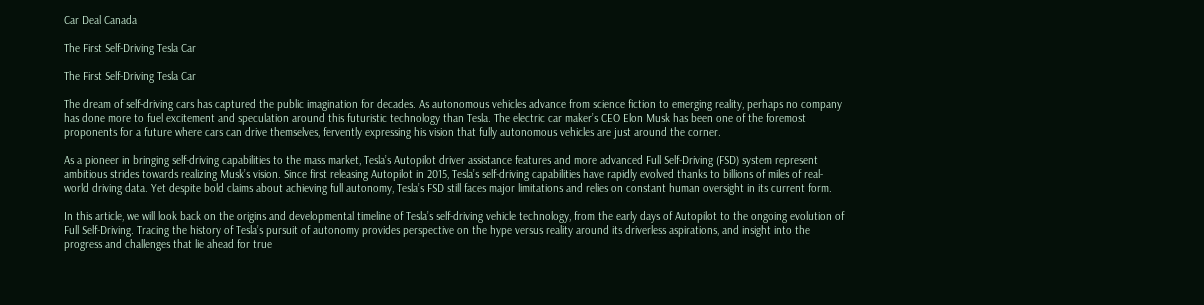Car Deal Canada

The First Self-Driving Tesla Car

The First Self-Driving Tesla Car

The dream of self-driving cars has captured the public imagination for decades. As autonomous vehicles advance from science fiction to emerging reality, perhaps no company has done more to fuel excitement and speculation around this futuristic technology than Tesla. The electric car maker’s CEO Elon Musk has been one of the foremost proponents for a future where cars can drive themselves, fervently expressing his vision that fully autonomous vehicles are just around the corner.

As a pioneer in bringing self-driving capabilities to the mass market, Tesla’s Autopilot driver assistance features and more advanced Full Self-Driving (FSD) system represent ambitious strides towards realizing Musk’s vision. Since first releasing Autopilot in 2015, Tesla’s self-driving capabilities have rapidly evolved thanks to billions of miles of real-world driving data. Yet despite bold claims about achieving full autonomy, Tesla’s FSD still faces major limitations and relies on constant human oversight in its current form.

In this article, we will look back on the origins and developmental timeline of Tesla’s self-driving vehicle technology, from the early days of Autopilot to the ongoing evolution of Full Self-Driving. Tracing the history of Tesla’s pursuit of autonomy provides perspective on the hype versus reality around its driverless aspirations, and insight into the progress and challenges that lie ahead for true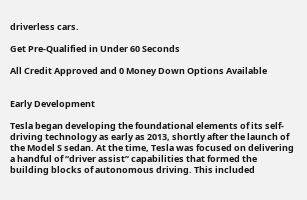driverless cars.

Get Pre-Qualified in Under 60 Seconds

All Credit Approved and 0 Money Down Options Available


Early Development

Tesla began developing the foundational elements of its self-driving technology as early as 2013, shortly after the launch of the Model S sedan. At the time, Tesla was focused on delivering a handful of “driver assist” capabilities that formed the building blocks of autonomous driving. This included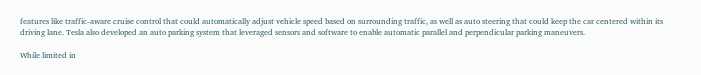features like traffic-aware cruise control that could automatically adjust vehicle speed based on surrounding traffic, as well as auto steering that could keep the car centered within its driving lane. Tesla also developed an auto parking system that leveraged sensors and software to enable automatic parallel and perpendicular parking maneuvers.

While limited in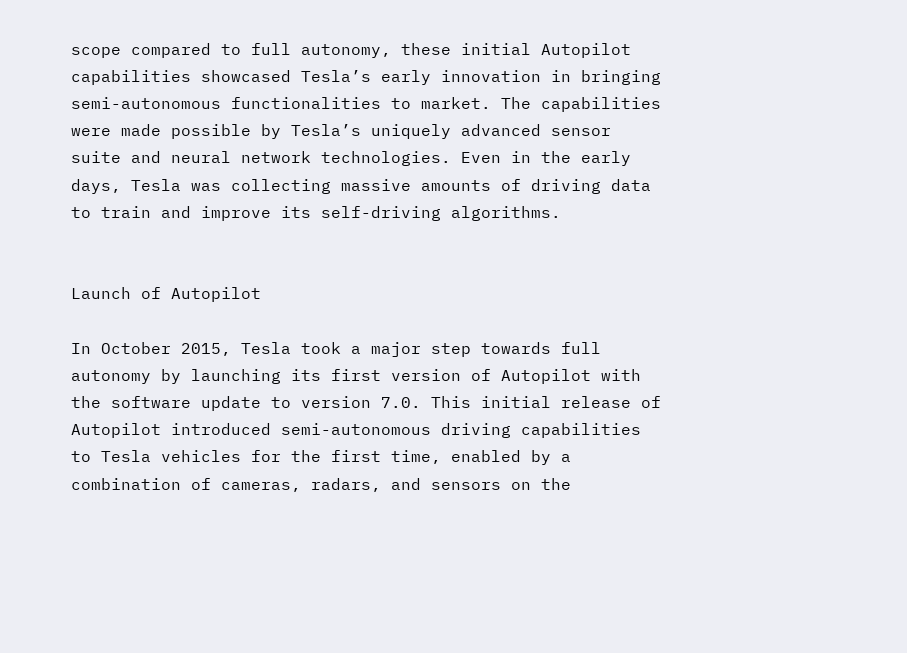scope compared to full autonomy, these initial Autopilot capabilities showcased Tesla’s early innovation in bringing semi-autonomous functionalities to market. The capabilities were made possible by Tesla’s uniquely advanced sensor suite and neural network technologies. Even in the early days, Tesla was collecting massive amounts of driving data to train and improve its self-driving algorithms.


Launch of Autopilot

In October 2015, Tesla took a major step towards full autonomy by launching its first version of Autopilot with the software update to version 7.0. This initial release of Autopilot introduced semi-autonomous driving capabilities to Tesla vehicles for the first time, enabled by a combination of cameras, radars, and sensors on the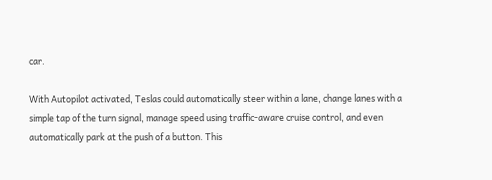car.

With Autopilot activated, Teslas could automatically steer within a lane, change lanes with a simple tap of the turn signal, manage speed using traffic-aware cruise control, and even automatically park at the push of a button. This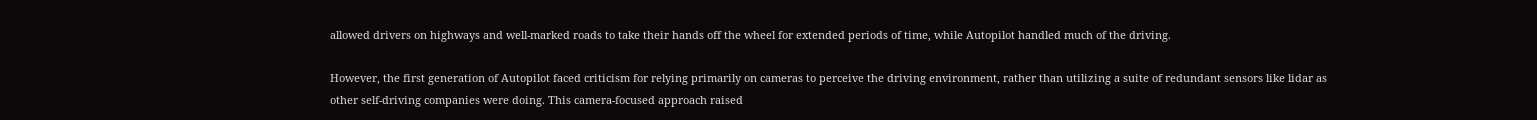allowed drivers on highways and well-marked roads to take their hands off the wheel for extended periods of time, while Autopilot handled much of the driving.

However, the first generation of Autopilot faced criticism for relying primarily on cameras to perceive the driving environment, rather than utilizing a suite of redundant sensors like lidar as other self-driving companies were doing. This camera-focused approach raised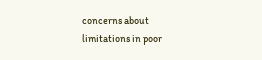concerns about limitations in poor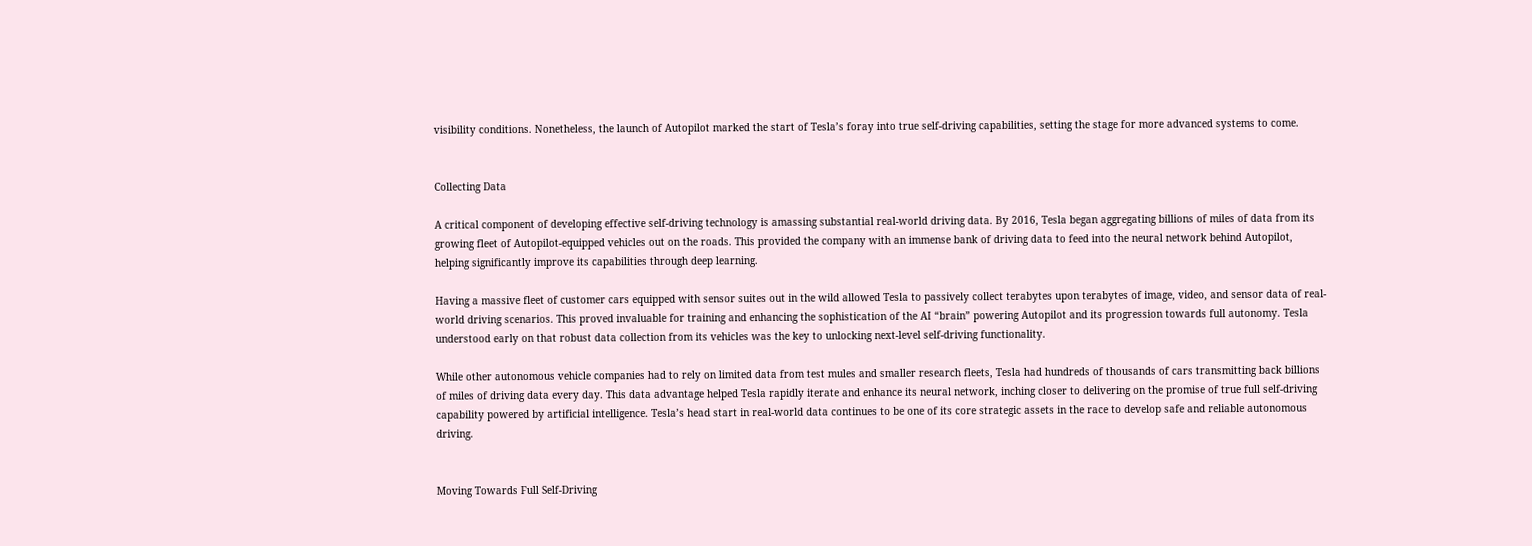visibility conditions. Nonetheless, the launch of Autopilot marked the start of Tesla’s foray into true self-driving capabilities, setting the stage for more advanced systems to come.


Collecting Data

A critical component of developing effective self-driving technology is amassing substantial real-world driving data. By 2016, Tesla began aggregating billions of miles of data from its growing fleet of Autopilot-equipped vehicles out on the roads. This provided the company with an immense bank of driving data to feed into the neural network behind Autopilot, helping significantly improve its capabilities through deep learning.

Having a massive fleet of customer cars equipped with sensor suites out in the wild allowed Tesla to passively collect terabytes upon terabytes of image, video, and sensor data of real-world driving scenarios. This proved invaluable for training and enhancing the sophistication of the AI “brain” powering Autopilot and its progression towards full autonomy. Tesla understood early on that robust data collection from its vehicles was the key to unlocking next-level self-driving functionality.

While other autonomous vehicle companies had to rely on limited data from test mules and smaller research fleets, Tesla had hundreds of thousands of cars transmitting back billions of miles of driving data every day. This data advantage helped Tesla rapidly iterate and enhance its neural network, inching closer to delivering on the promise of true full self-driving capability powered by artificial intelligence. Tesla’s head start in real-world data continues to be one of its core strategic assets in the race to develop safe and reliable autonomous driving.


Moving Towards Full Self-Driving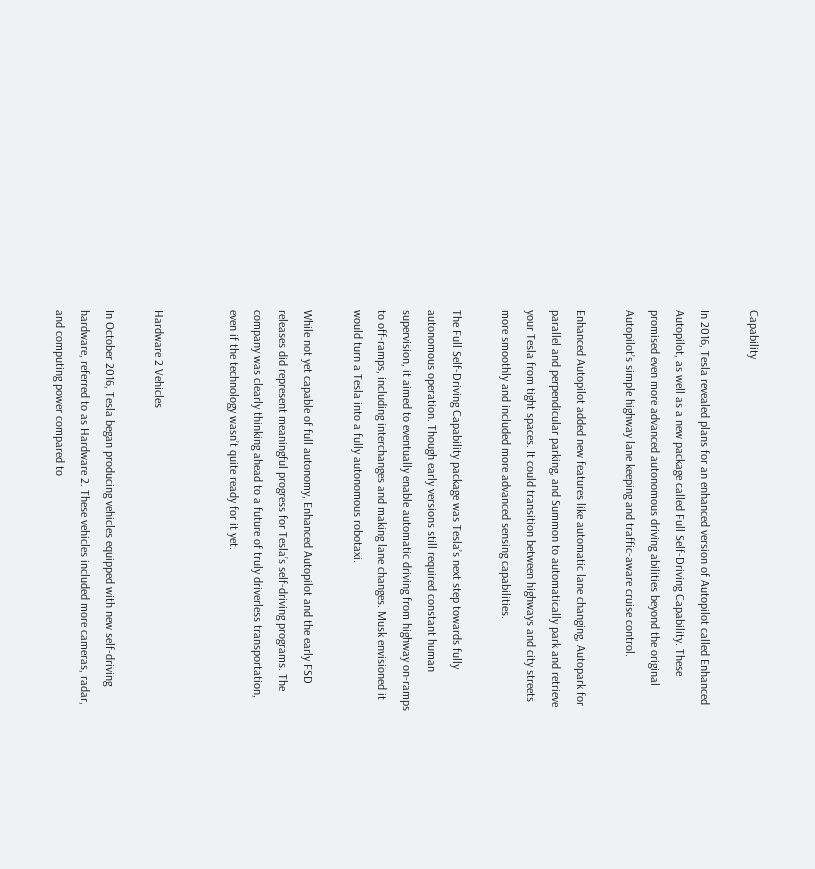Capability

In 2016, Tesla revealed plans for an enhanced version of Autopilot called Enhanced Autopilot, as well as a new package called Full Self-Driving Capability. These promised even more advanced autonomous driving abilities beyond the original Autopilot’s simple highway lane keeping and traffic-aware cruise control.

Enhanced Autopilot added new features like automatic lane changing, Autopark for parallel and perpendicular parking, and Summon to automatically park and retrieve your Tesla from tight spaces. It could transition between highways and city streets more smoothly and included more advanced sensing capabilities.

The Full Self-Driving Capability package was Tesla’s next step towards fully autonomous operation. Though early versions still required constant human supervision, it aimed to eventually enable automatic driving from highway on-ramps to off-ramps, including interchanges and making lane changes. Musk envisioned it would turn a Tesla into a fully autonomous robotaxi.

While not yet capable of full autonomy, Enhanced Autopilot and the early FSD releases did represent meaningful progress for Tesla’s self-driving programs. The company was clearly thinking ahead to a future of truly driverless transportation, even if the technology wasn’t quite ready for it yet.


Hardware 2 Vehicles

In October 2016, Tesla began producing vehicles equipped with new self-driving hardware, referred to as Hardware 2. These vehicles included more cameras, radar, and computing power compared to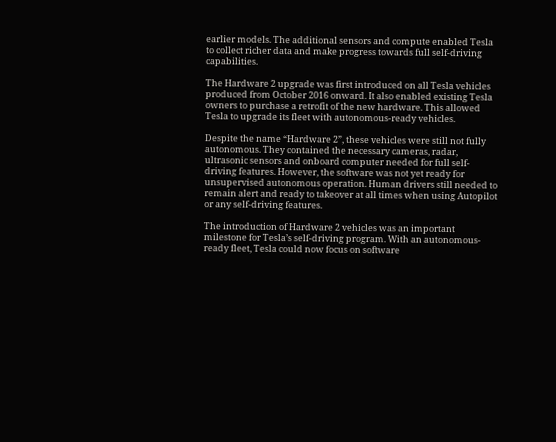earlier models. The additional sensors and compute enabled Tesla to collect richer data and make progress towards full self-driving capabilities.

The Hardware 2 upgrade was first introduced on all Tesla vehicles produced from October 2016 onward. It also enabled existing Tesla owners to purchase a retrofit of the new hardware. This allowed Tesla to upgrade its fleet with autonomous-ready vehicles.

Despite the name “Hardware 2”, these vehicles were still not fully autonomous. They contained the necessary cameras, radar, ultrasonic sensors and onboard computer needed for full self-driving features. However, the software was not yet ready for unsupervised autonomous operation. Human drivers still needed to remain alert and ready to takeover at all times when using Autopilot or any self-driving features.

The introduction of Hardware 2 vehicles was an important milestone for Tesla’s self-driving program. With an autonomous-ready fleet, Tesla could now focus on software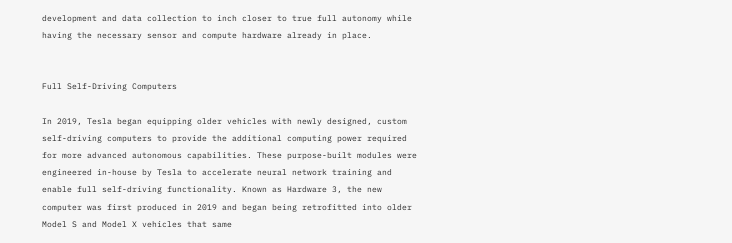development and data collection to inch closer to true full autonomy while having the necessary sensor and compute hardware already in place.


Full Self-Driving Computers

In 2019, Tesla began equipping older vehicles with newly designed, custom self-driving computers to provide the additional computing power required for more advanced autonomous capabilities. These purpose-built modules were engineered in-house by Tesla to accelerate neural network training and enable full self-driving functionality. Known as Hardware 3, the new computer was first produced in 2019 and began being retrofitted into older Model S and Model X vehicles that same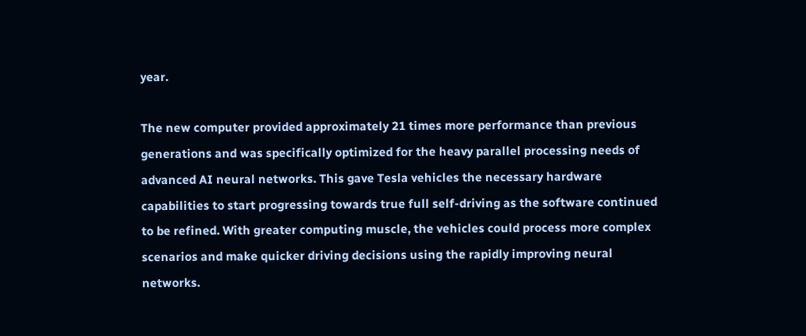year.

The new computer provided approximately 21 times more performance than previous generations and was specifically optimized for the heavy parallel processing needs of advanced AI neural networks. This gave Tesla vehicles the necessary hardware capabilities to start progressing towards true full self-driving as the software continued to be refined. With greater computing muscle, the vehicles could process more complex scenarios and make quicker driving decisions using the rapidly improving neural networks.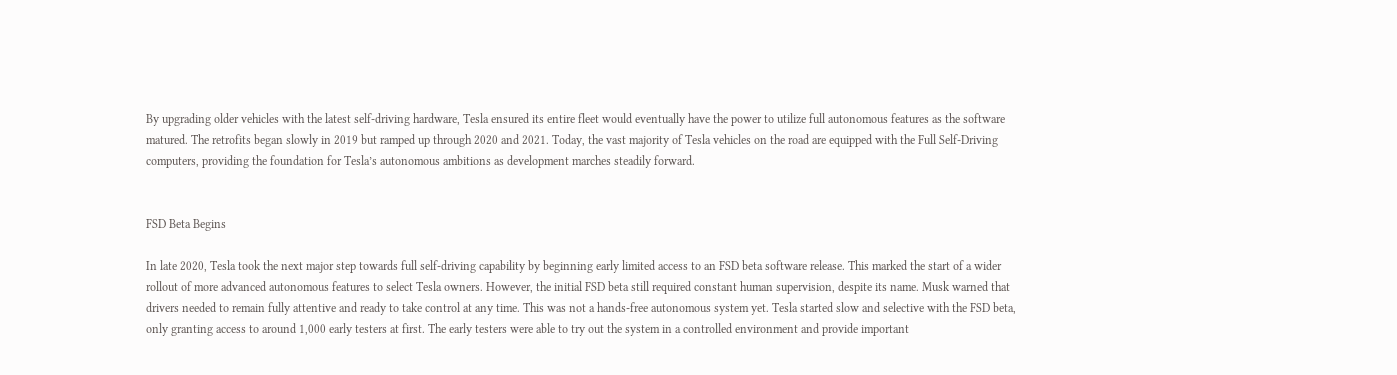By upgrading older vehicles with the latest self-driving hardware, Tesla ensured its entire fleet would eventually have the power to utilize full autonomous features as the software matured. The retrofits began slowly in 2019 but ramped up through 2020 and 2021. Today, the vast majority of Tesla vehicles on the road are equipped with the Full Self-Driving computers, providing the foundation for Tesla’s autonomous ambitions as development marches steadily forward.


FSD Beta Begins

In late 2020, Tesla took the next major step towards full self-driving capability by beginning early limited access to an FSD beta software release. This marked the start of a wider rollout of more advanced autonomous features to select Tesla owners. However, the initial FSD beta still required constant human supervision, despite its name. Musk warned that drivers needed to remain fully attentive and ready to take control at any time. This was not a hands-free autonomous system yet. Tesla started slow and selective with the FSD beta, only granting access to around 1,000 early testers at first. The early testers were able to try out the system in a controlled environment and provide important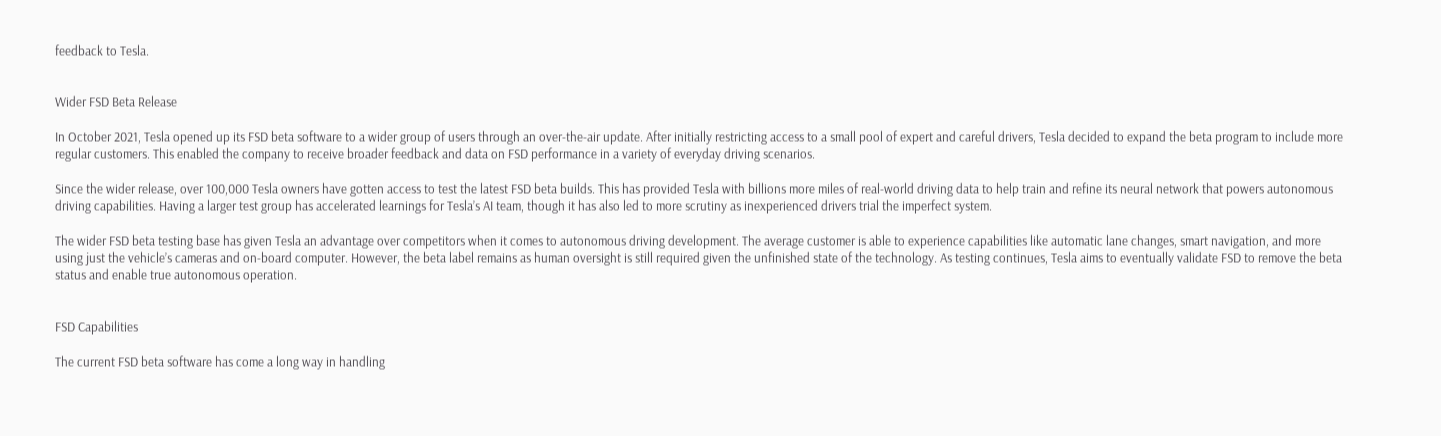feedback to Tesla.


Wider FSD Beta Release

In October 2021, Tesla opened up its FSD beta software to a wider group of users through an over-the-air update. After initially restricting access to a small pool of expert and careful drivers, Tesla decided to expand the beta program to include more regular customers. This enabled the company to receive broader feedback and data on FSD performance in a variety of everyday driving scenarios.

Since the wider release, over 100,000 Tesla owners have gotten access to test the latest FSD beta builds. This has provided Tesla with billions more miles of real-world driving data to help train and refine its neural network that powers autonomous driving capabilities. Having a larger test group has accelerated learnings for Tesla’s AI team, though it has also led to more scrutiny as inexperienced drivers trial the imperfect system.

The wider FSD beta testing base has given Tesla an advantage over competitors when it comes to autonomous driving development. The average customer is able to experience capabilities like automatic lane changes, smart navigation, and more using just the vehicle’s cameras and on-board computer. However, the beta label remains as human oversight is still required given the unfinished state of the technology. As testing continues, Tesla aims to eventually validate FSD to remove the beta status and enable true autonomous operation.


FSD Capabilities

The current FSD beta software has come a long way in handling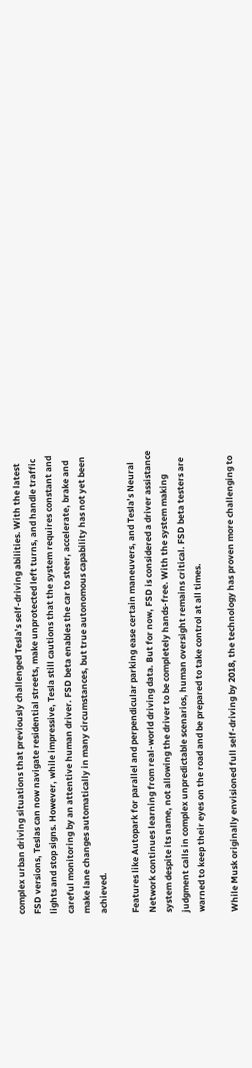complex urban driving situations that previously challenged Tesla’s self-driving abilities. With the latest FSD versions, Teslas can now navigate residential streets, make unprotected left turns, and handle traffic lights and stop signs. However, while impressive, Tesla still cautions that the system requires constant and careful monitoring by an attentive human driver. FSD beta enables the car to steer, accelerate, brake and make lane changes automatically in many circumstances, but true autonomous capability has not yet been achieved.

Features like Autopark for parallel and perpendicular parking ease certain maneuvers, and Tesla’s Neural Network continues learning from real-world driving data. But for now, FSD is considered a driver assistance system despite its name, not allowing the driver to be completely hands-free. With the system making judgment calls in complex unpredictable scenarios, human oversight remains critical. FSD beta testers are warned to keep their eyes on the road and be prepared to take control at all times.

While Musk originally envisioned full self-driving by 2018, the technology has proven more challenging to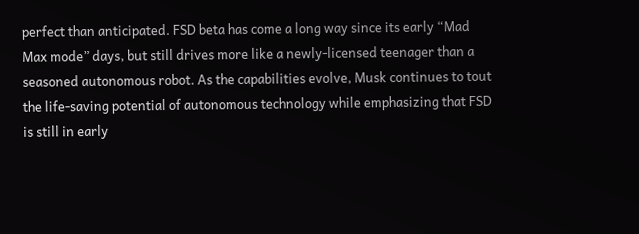perfect than anticipated. FSD beta has come a long way since its early “Mad Max mode” days, but still drives more like a newly-licensed teenager than a seasoned autonomous robot. As the capabilities evolve, Musk continues to tout the life-saving potential of autonomous technology while emphasizing that FSD is still in early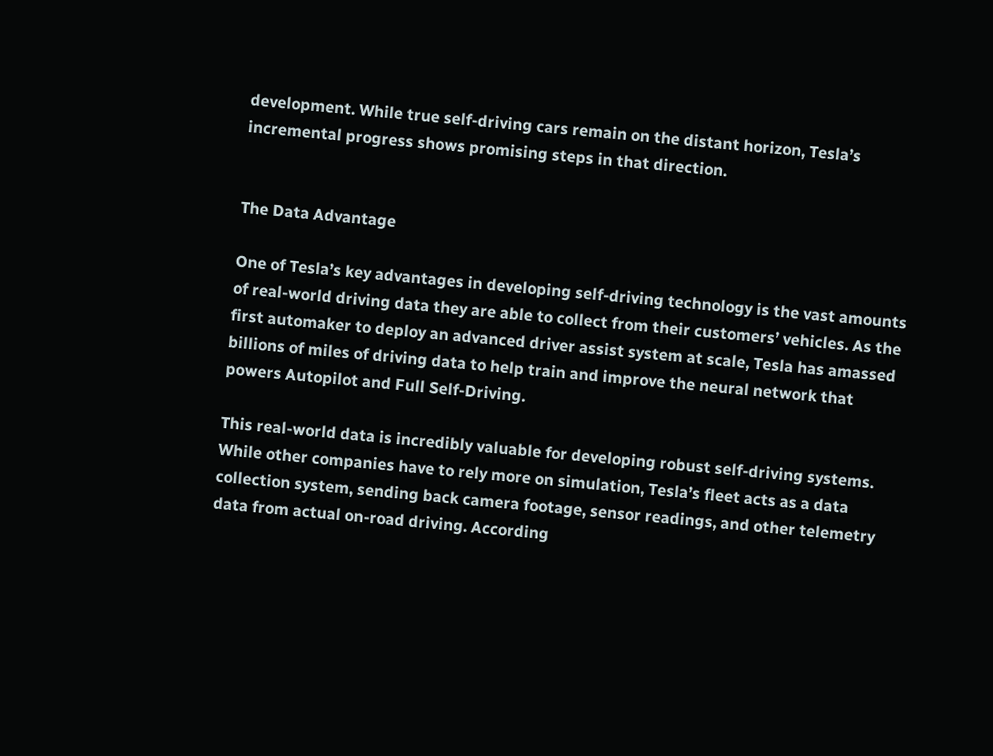development. While true self-driving cars remain on the distant horizon, Tesla’s incremental progress shows promising steps in that direction.


The Data Advantage

One of Tesla’s key advantages in developing self-driving technology is the vast amounts of real-world driving data they are able to collect from their customers’ vehicles. As the first automaker to deploy an advanced driver assist system at scale, Tesla has amassed billions of miles of driving data to help train and improve the neural network that powers Autopilot and Full Self-Driving.

This real-world data is incredibly valuable for developing robust self-driving systems. While other companies have to rely more on simulation, Tesla’s fleet acts as a data collection system, sending back camera footage, sensor readings, and other telemetry data from actual on-road driving. According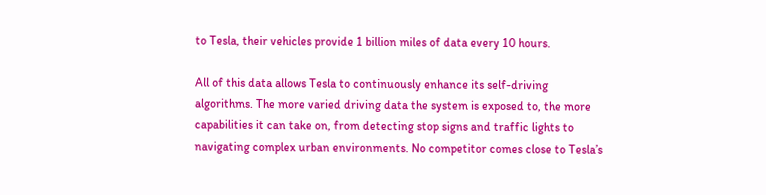to Tesla, their vehicles provide 1 billion miles of data every 10 hours.

All of this data allows Tesla to continuously enhance its self-driving algorithms. The more varied driving data the system is exposed to, the more capabilities it can take on, from detecting stop signs and traffic lights to navigating complex urban environments. No competitor comes close to Tesla’s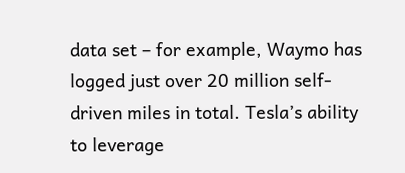data set – for example, Waymo has logged just over 20 million self-driven miles in total. Tesla’s ability to leverage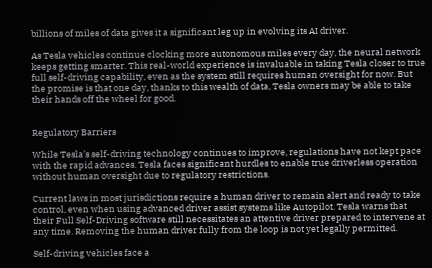billions of miles of data gives it a significant leg up in evolving its AI driver.

As Tesla vehicles continue clocking more autonomous miles every day, the neural network keeps getting smarter. This real-world experience is invaluable in taking Tesla closer to true full self-driving capability, even as the system still requires human oversight for now. But the promise is that one day, thanks to this wealth of data, Tesla owners may be able to take their hands off the wheel for good.


Regulatory Barriers

While Tesla’s self-driving technology continues to improve, regulations have not kept pace with the rapid advances. Tesla faces significant hurdles to enable true driverless operation without human oversight due to regulatory restrictions.

Current laws in most jurisdictions require a human driver to remain alert and ready to take control, even when using advanced driver assist systems like Autopilot. Tesla warns that their Full Self-Driving software still necessitates an attentive driver prepared to intervene at any time. Removing the human driver fully from the loop is not yet legally permitted.

Self-driving vehicles face a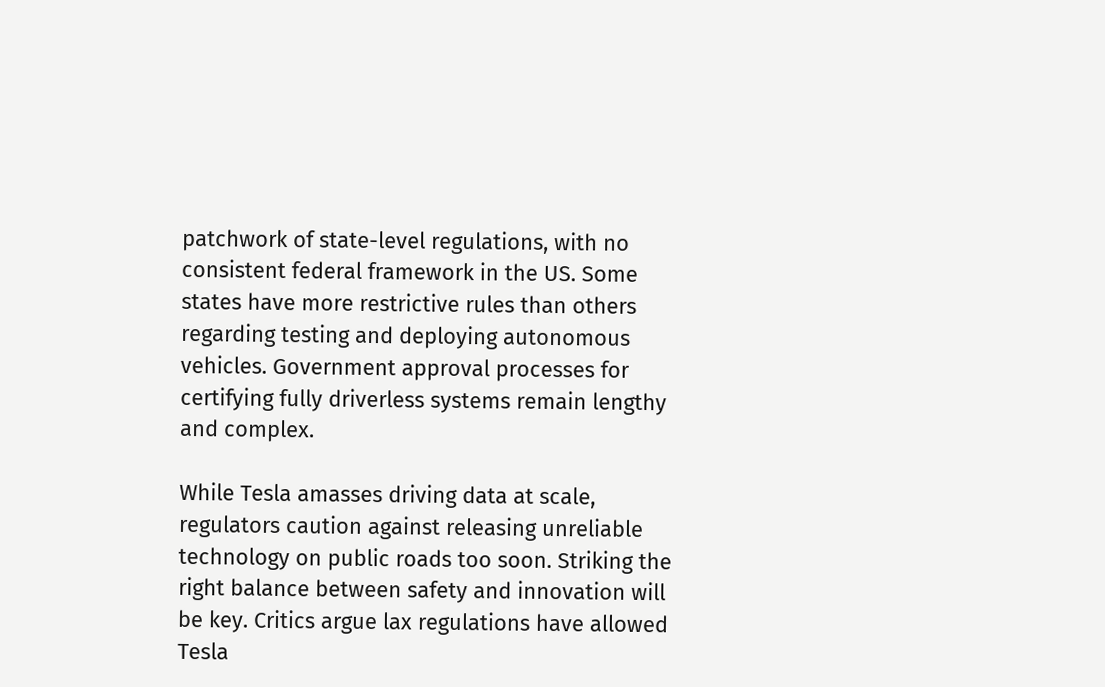patchwork of state-level regulations, with no consistent federal framework in the US. Some states have more restrictive rules than others regarding testing and deploying autonomous vehicles. Government approval processes for certifying fully driverless systems remain lengthy and complex.

While Tesla amasses driving data at scale, regulators caution against releasing unreliable technology on public roads too soon. Striking the right balance between safety and innovation will be key. Critics argue lax regulations have allowed Tesla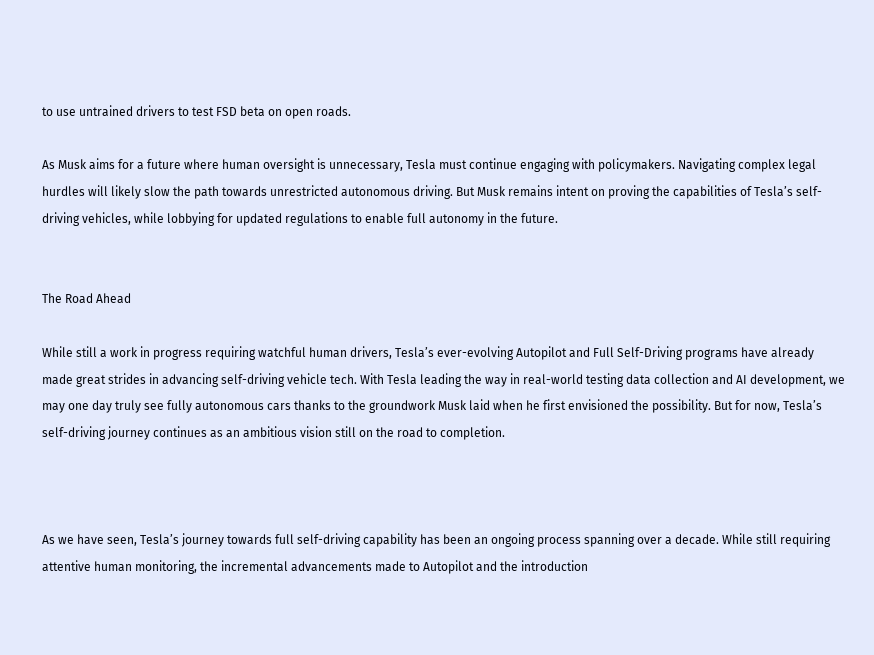to use untrained drivers to test FSD beta on open roads.

As Musk aims for a future where human oversight is unnecessary, Tesla must continue engaging with policymakers. Navigating complex legal hurdles will likely slow the path towards unrestricted autonomous driving. But Musk remains intent on proving the capabilities of Tesla’s self-driving vehicles, while lobbying for updated regulations to enable full autonomy in the future.


The Road Ahead

While still a work in progress requiring watchful human drivers, Tesla’s ever-evolving Autopilot and Full Self-Driving programs have already made great strides in advancing self-driving vehicle tech. With Tesla leading the way in real-world testing data collection and AI development, we may one day truly see fully autonomous cars thanks to the groundwork Musk laid when he first envisioned the possibility. But for now, Tesla’s self-driving journey continues as an ambitious vision still on the road to completion.



As we have seen, Tesla’s journey towards full self-driving capability has been an ongoing process spanning over a decade. While still requiring attentive human monitoring, the incremental advancements made to Autopilot and the introduction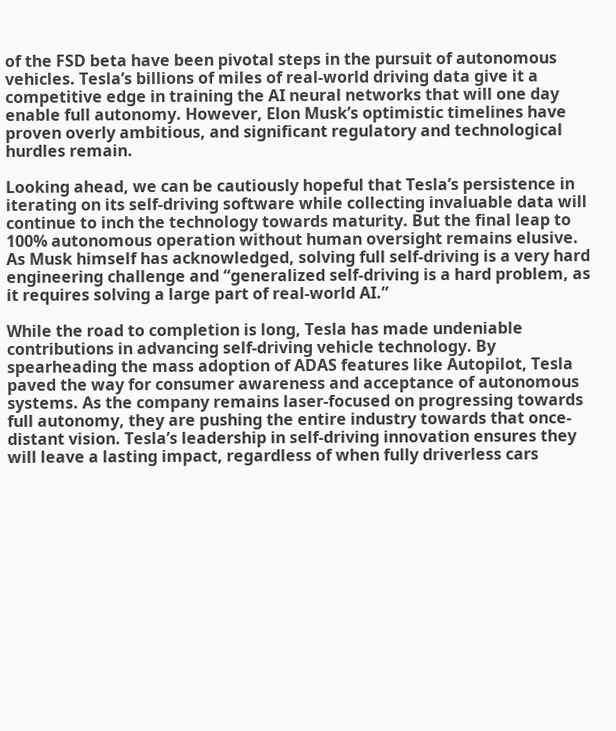of the FSD beta have been pivotal steps in the pursuit of autonomous vehicles. Tesla’s billions of miles of real-world driving data give it a competitive edge in training the AI neural networks that will one day enable full autonomy. However, Elon Musk’s optimistic timelines have proven overly ambitious, and significant regulatory and technological hurdles remain.

Looking ahead, we can be cautiously hopeful that Tesla’s persistence in iterating on its self-driving software while collecting invaluable data will continue to inch the technology towards maturity. But the final leap to 100% autonomous operation without human oversight remains elusive. As Musk himself has acknowledged, solving full self-driving is a very hard engineering challenge and “generalized self-driving is a hard problem, as it requires solving a large part of real-world AI.”

While the road to completion is long, Tesla has made undeniable contributions in advancing self-driving vehicle technology. By spearheading the mass adoption of ADAS features like Autopilot, Tesla paved the way for consumer awareness and acceptance of autonomous systems. As the company remains laser-focused on progressing towards full autonomy, they are pushing the entire industry towards that once-distant vision. Tesla’s leadership in self-driving innovation ensures they will leave a lasting impact, regardless of when fully driverless cars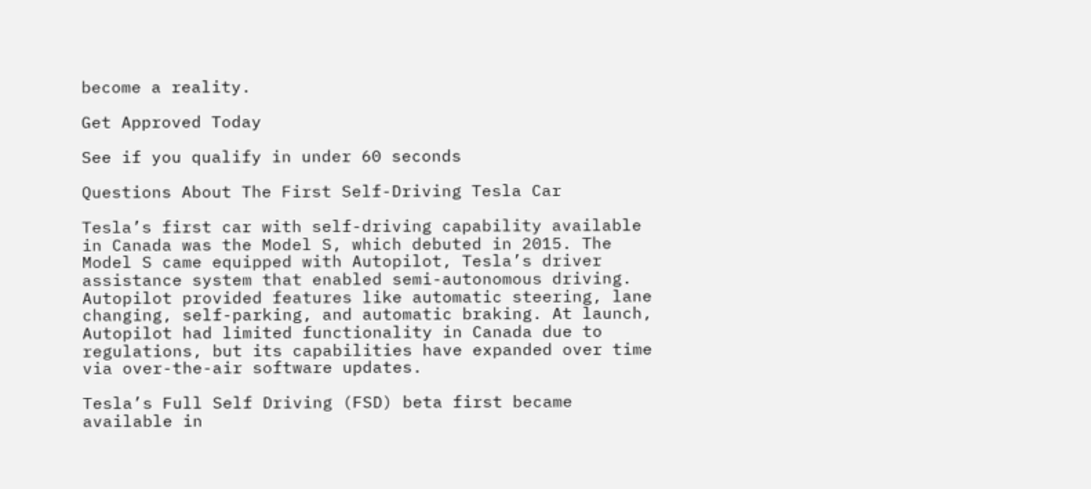become a reality.

Get Approved Today

See if you qualify in under 60 seconds

Questions About The First Self-Driving Tesla Car

Tesla’s first car with self-driving capability available in Canada was the Model S, which debuted in 2015. The Model S came equipped with Autopilot, Tesla’s driver assistance system that enabled semi-autonomous driving. Autopilot provided features like automatic steering, lane changing, self-parking, and automatic braking. At launch, Autopilot had limited functionality in Canada due to regulations, but its capabilities have expanded over time via over-the-air software updates.

Tesla’s Full Self Driving (FSD) beta first became available in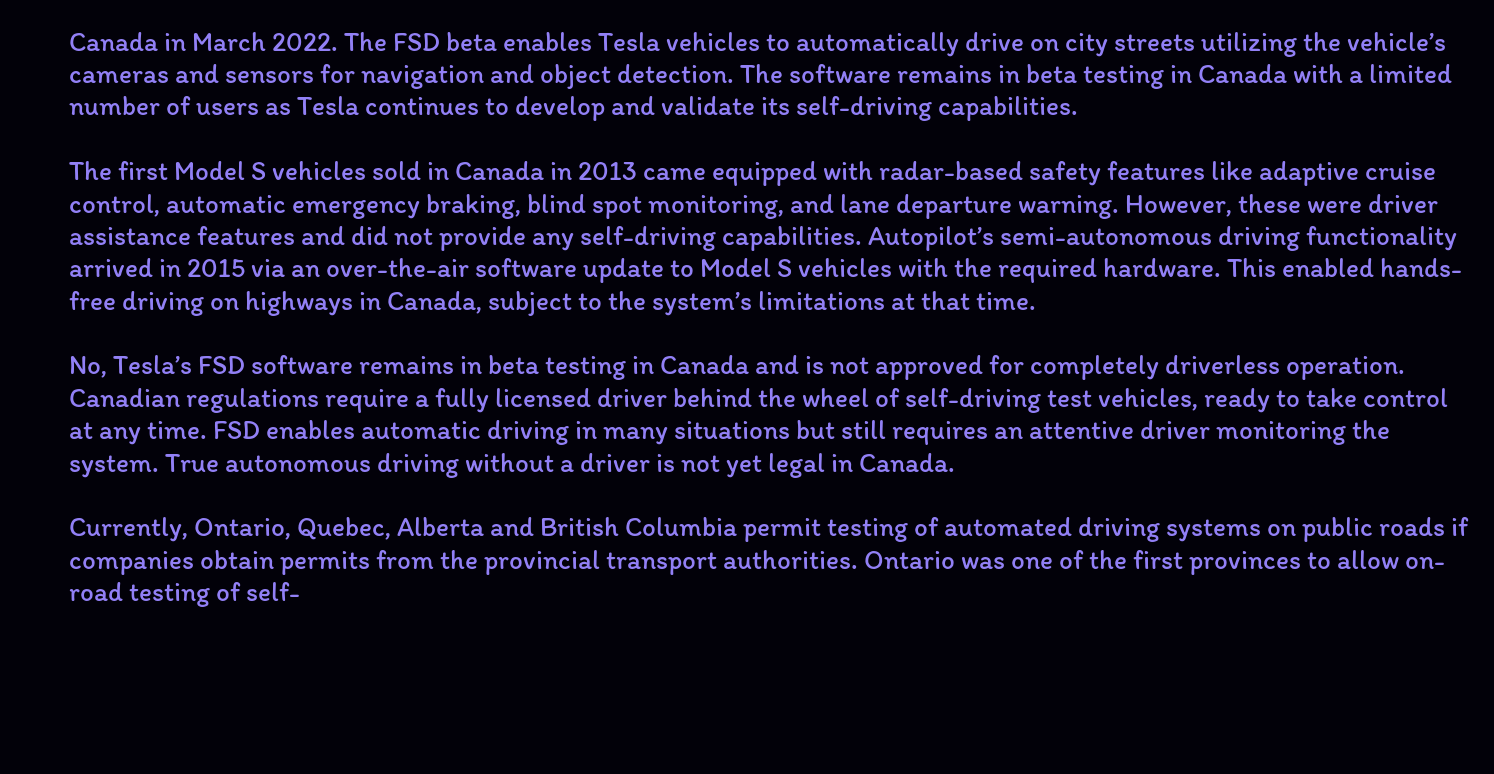Canada in March 2022. The FSD beta enables Tesla vehicles to automatically drive on city streets utilizing the vehicle’s cameras and sensors for navigation and object detection. The software remains in beta testing in Canada with a limited number of users as Tesla continues to develop and validate its self-driving capabilities.

The first Model S vehicles sold in Canada in 2013 came equipped with radar-based safety features like adaptive cruise control, automatic emergency braking, blind spot monitoring, and lane departure warning. However, these were driver assistance features and did not provide any self-driving capabilities. Autopilot’s semi-autonomous driving functionality arrived in 2015 via an over-the-air software update to Model S vehicles with the required hardware. This enabled hands-free driving on highways in Canada, subject to the system’s limitations at that time.

No, Tesla’s FSD software remains in beta testing in Canada and is not approved for completely driverless operation. Canadian regulations require a fully licensed driver behind the wheel of self-driving test vehicles, ready to take control at any time. FSD enables automatic driving in many situations but still requires an attentive driver monitoring the system. True autonomous driving without a driver is not yet legal in Canada.

Currently, Ontario, Quebec, Alberta and British Columbia permit testing of automated driving systems on public roads if companies obtain permits from the provincial transport authorities. Ontario was one of the first provinces to allow on-road testing of self-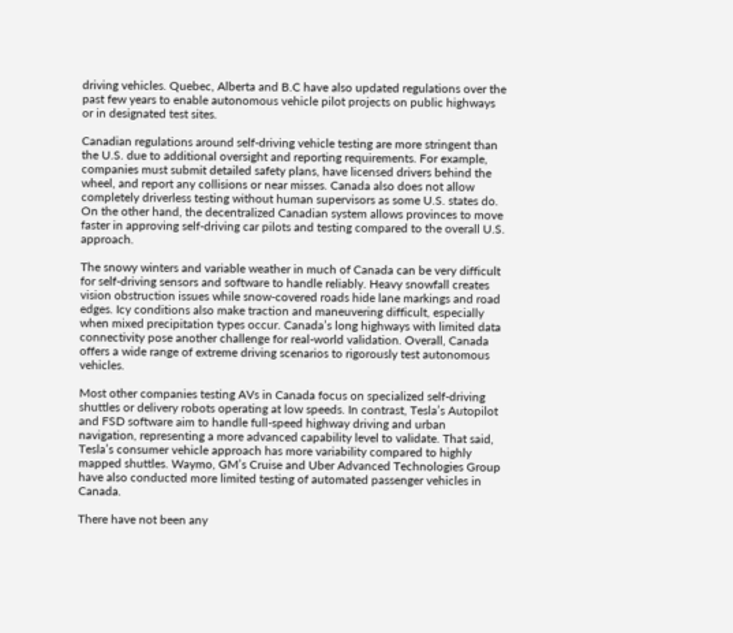driving vehicles. Quebec, Alberta and B.C have also updated regulations over the past few years to enable autonomous vehicle pilot projects on public highways or in designated test sites.

Canadian regulations around self-driving vehicle testing are more stringent than the U.S. due to additional oversight and reporting requirements. For example, companies must submit detailed safety plans, have licensed drivers behind the wheel, and report any collisions or near misses. Canada also does not allow completely driverless testing without human supervisors as some U.S. states do. On the other hand, the decentralized Canadian system allows provinces to move faster in approving self-driving car pilots and testing compared to the overall U.S. approach.

The snowy winters and variable weather in much of Canada can be very difficult for self-driving sensors and software to handle reliably. Heavy snowfall creates vision obstruction issues while snow-covered roads hide lane markings and road edges. Icy conditions also make traction and maneuvering difficult, especially when mixed precipitation types occur. Canada’s long highways with limited data connectivity pose another challenge for real-world validation. Overall, Canada offers a wide range of extreme driving scenarios to rigorously test autonomous vehicles.

Most other companies testing AVs in Canada focus on specialized self-driving shuttles or delivery robots operating at low speeds. In contrast, Tesla’s Autopilot and FSD software aim to handle full-speed highway driving and urban navigation, representing a more advanced capability level to validate. That said, Tesla’s consumer vehicle approach has more variability compared to highly mapped shuttles. Waymo, GM’s Cruise and Uber Advanced Technologies Group have also conducted more limited testing of automated passenger vehicles in Canada.

There have not been any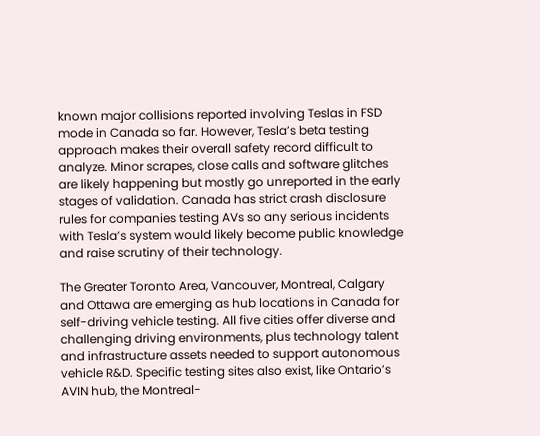known major collisions reported involving Teslas in FSD mode in Canada so far. However, Tesla’s beta testing approach makes their overall safety record difficult to analyze. Minor scrapes, close calls and software glitches are likely happening but mostly go unreported in the early stages of validation. Canada has strict crash disclosure rules for companies testing AVs so any serious incidents with Tesla’s system would likely become public knowledge and raise scrutiny of their technology.

The Greater Toronto Area, Vancouver, Montreal, Calgary and Ottawa are emerging as hub locations in Canada for self-driving vehicle testing. All five cities offer diverse and challenging driving environments, plus technology talent and infrastructure assets needed to support autonomous vehicle R&D. Specific testing sites also exist, like Ontario’s AVIN hub, the Montreal-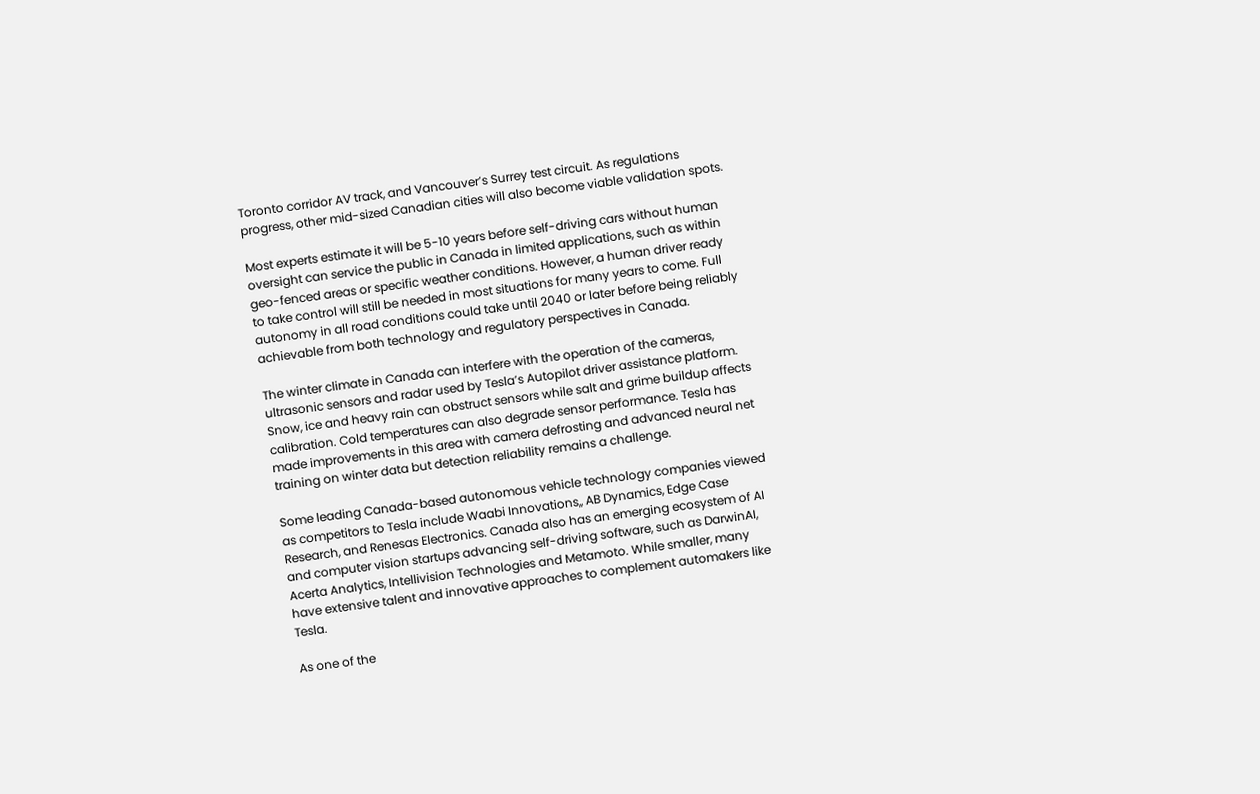Toronto corridor AV track, and Vancouver’s Surrey test circuit. As regulations progress, other mid-sized Canadian cities will also become viable validation spots.

Most experts estimate it will be 5-10 years before self-driving cars without human oversight can service the public in Canada in limited applications, such as within geo-fenced areas or specific weather conditions. However, a human driver ready to take control will still be needed in most situations for many years to come. Full autonomy in all road conditions could take until 2040 or later before being reliably achievable from both technology and regulatory perspectives in Canada.

The winter climate in Canada can interfere with the operation of the cameras, ultrasonic sensors and radar used by Tesla’s Autopilot driver assistance platform. Snow, ice and heavy rain can obstruct sensors while salt and grime buildup affects calibration. Cold temperatures can also degrade sensor performance. Tesla has made improvements in this area with camera defrosting and advanced neural net training on winter data but detection reliability remains a challenge.

Some leading Canada-based autonomous vehicle technology companies viewed as competitors to Tesla include Waabi Innovations,, AB Dynamics, Edge Case Research, and Renesas Electronics. Canada also has an emerging ecosystem of AI and computer vision startups advancing self-driving software, such as DarwinAI, Acerta Analytics, Intellivision Technologies and Metamoto. While smaller, many have extensive talent and innovative approaches to complement automakers like Tesla.

As one of the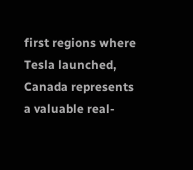first regions where Tesla launched, Canada represents a valuable real-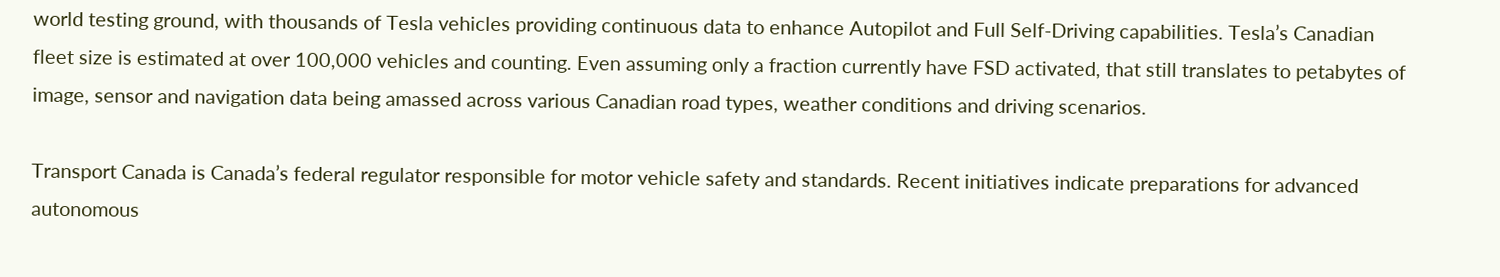world testing ground, with thousands of Tesla vehicles providing continuous data to enhance Autopilot and Full Self-Driving capabilities. Tesla’s Canadian fleet size is estimated at over 100,000 vehicles and counting. Even assuming only a fraction currently have FSD activated, that still translates to petabytes of image, sensor and navigation data being amassed across various Canadian road types, weather conditions and driving scenarios.

Transport Canada is Canada’s federal regulator responsible for motor vehicle safety and standards. Recent initiatives indicate preparations for advanced autonomous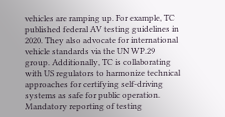vehicles are ramping up. For example, TC published federal AV testing guidelines in 2020. They also advocate for international vehicle standards via the UN WP.29 group. Additionally, TC is collaborating with US regulators to harmonize technical approaches for certifying self-driving systems as safe for public operation. Mandatory reporting of testing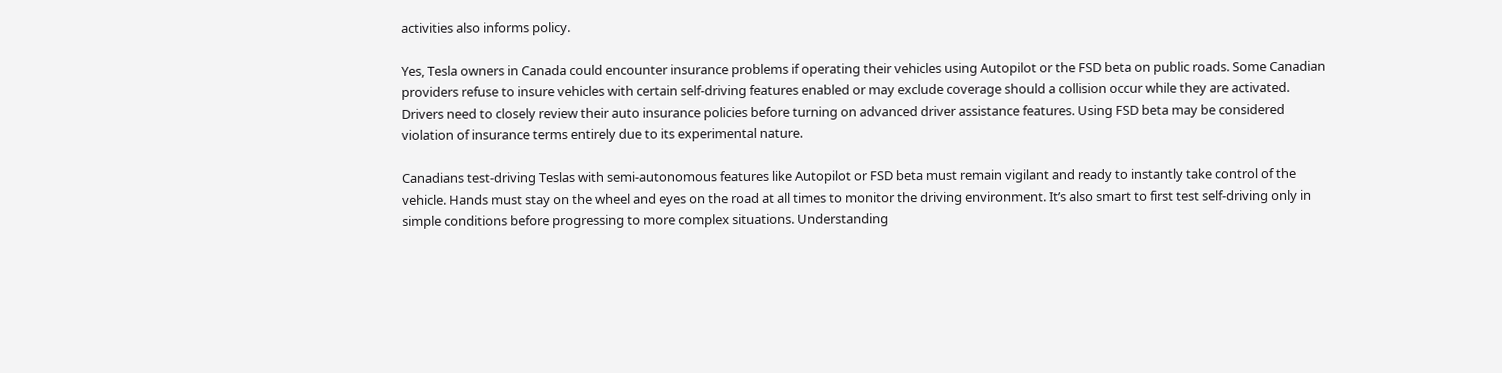activities also informs policy.

Yes, Tesla owners in Canada could encounter insurance problems if operating their vehicles using Autopilot or the FSD beta on public roads. Some Canadian providers refuse to insure vehicles with certain self-driving features enabled or may exclude coverage should a collision occur while they are activated. Drivers need to closely review their auto insurance policies before turning on advanced driver assistance features. Using FSD beta may be considered violation of insurance terms entirely due to its experimental nature.

Canadians test-driving Teslas with semi-autonomous features like Autopilot or FSD beta must remain vigilant and ready to instantly take control of the vehicle. Hands must stay on the wheel and eyes on the road at all times to monitor the driving environment. It’s also smart to first test self-driving only in simple conditions before progressing to more complex situations. Understanding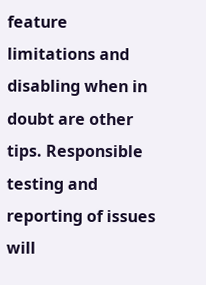feature limitations and disabling when in doubt are other tips. Responsible testing and reporting of issues will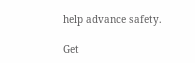help advance safety.

Get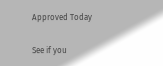Approved Today

See if you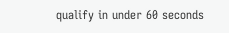qualify in under 60 seconds